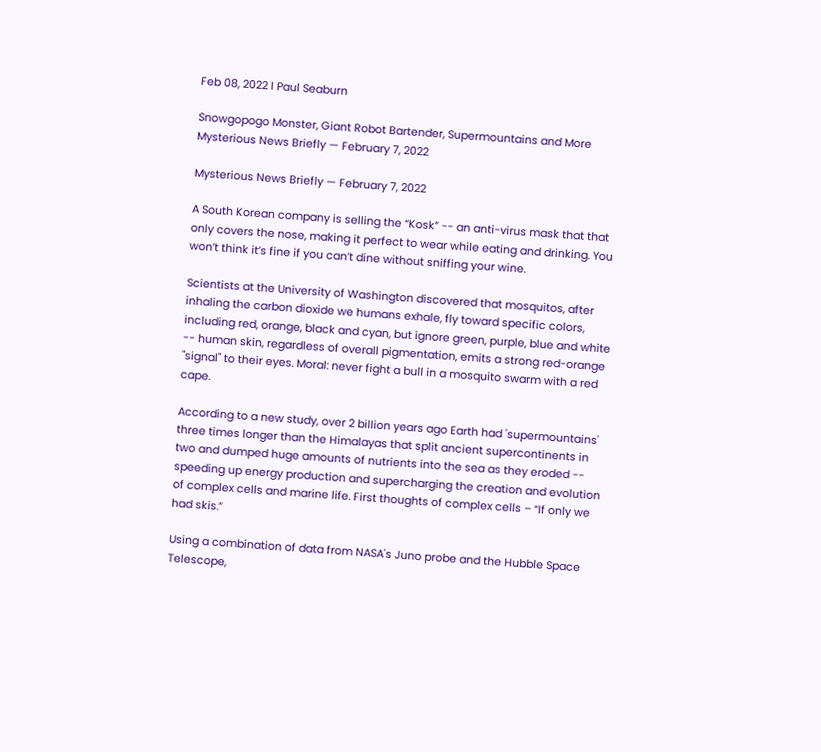Feb 08, 2022 I Paul Seaburn

Snowgopogo Monster, Giant Robot Bartender, Supermountains and More Mysterious News Briefly — February 7, 2022

Mysterious News Briefly — February 7, 2022

A South Korean company is selling the “Kosk” -- an anti-virus mask that that only covers the nose, making it perfect to wear while eating and drinking. You won’t think it’s fine if you can’t dine without sniffing your wine.

Scientists at the University of Washington discovered that mosquitos, after inhaling the carbon dioxide we humans exhale, fly toward specific colors, including red, orange, black and cyan, but ignore green, purple, blue and white -- human skin, regardless of overall pigmentation, emits a strong red-orange "signal" to their eyes. Moral: never fight a bull in a mosquito swarm with a red cape.

According to a new study, over 2 billion years ago Earth had 'supermountains' three times longer than the Himalayas that split ancient supercontinents in two and dumped huge amounts of nutrients into the sea as they eroded -- speeding up energy production and supercharging the creation and evolution of complex cells and marine life. First thoughts of complex cells – “If only we had skis.”

Using a combination of data from NASA's Juno probe and the Hubble Space Telescope,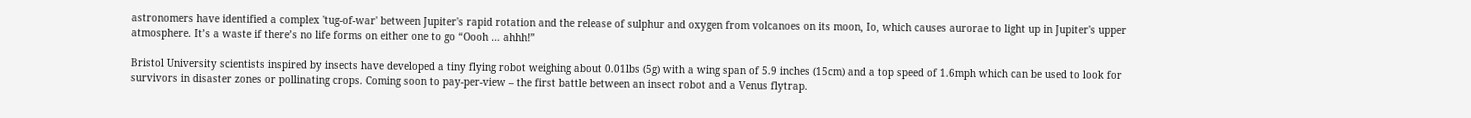astronomers have identified a complex 'tug-of-war' between Jupiter's rapid rotation and the release of sulphur and oxygen from volcanoes on its moon, Io, which causes aurorae to light up in Jupiter's upper atmosphere. It’s a waste if there’s no life forms on either one to go “Oooh … ahhh!”

Bristol University scientists inspired by insects have developed a tiny flying robot weighing about 0.01lbs (5g) with a wing span of 5.9 inches (15cm) and a top speed of 1.6mph which can be used to look for survivors in disaster zones or pollinating crops. Coming soon to pay-per-view – the first battle between an insect robot and a Venus flytrap.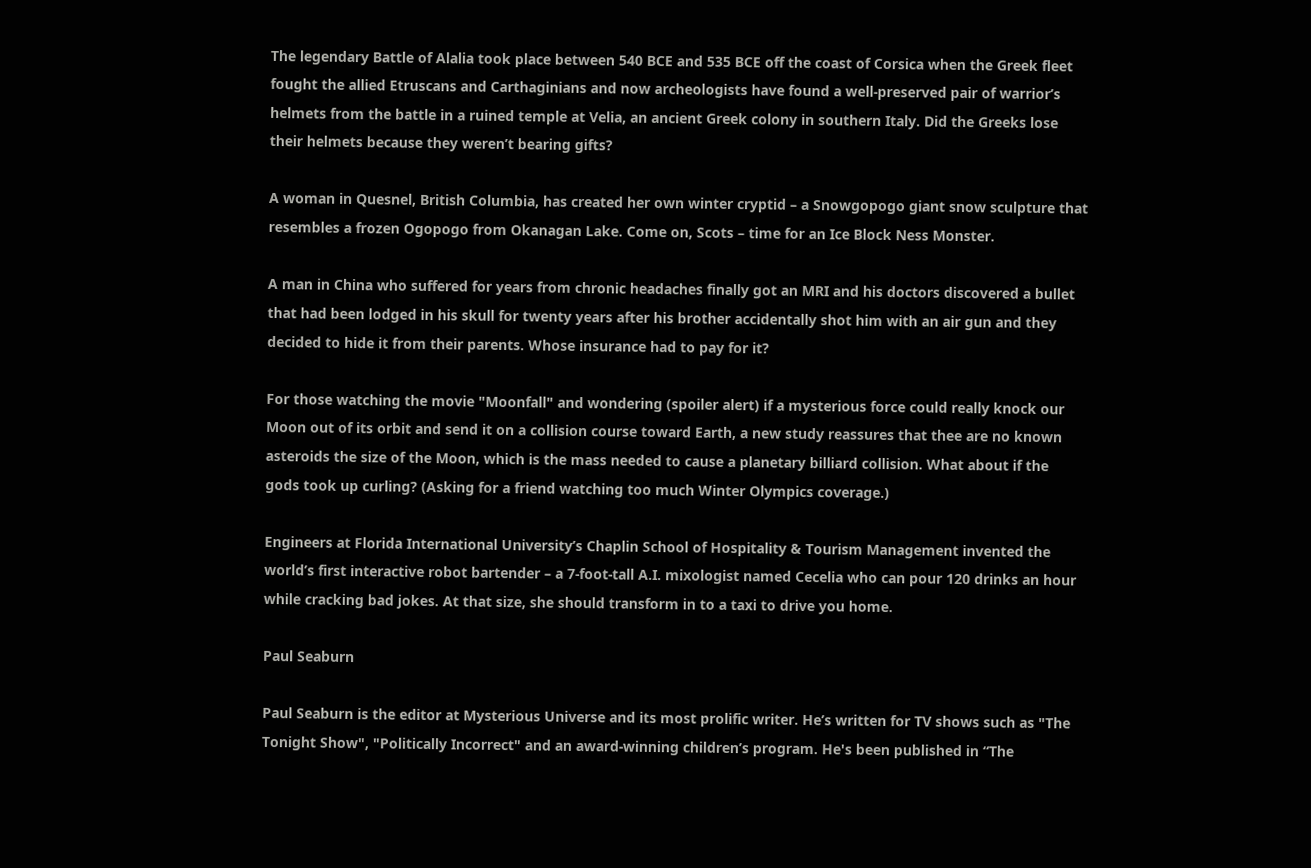The legendary Battle of Alalia took place between 540 BCE and 535 BCE off the coast of Corsica when the Greek fleet fought the allied Etruscans and Carthaginians and now archeologists have found a well-preserved pair of warrior’s helmets from the battle in a ruined temple at Velia, an ancient Greek colony in southern Italy. Did the Greeks lose their helmets because they weren’t bearing gifts?

A woman in Quesnel, British Columbia, has created her own winter cryptid – a Snowgopogo giant snow sculpture that resembles a frozen Ogopogo from Okanagan Lake. Come on, Scots – time for an Ice Block Ness Monster.

A man in China who suffered for years from chronic headaches finally got an MRI and his doctors discovered a bullet that had been lodged in his skull for twenty years after his brother accidentally shot him with an air gun and they decided to hide it from their parents. Whose insurance had to pay for it?

For those watching the movie "Moonfall" and wondering (spoiler alert) if a mysterious force could really knock our Moon out of its orbit and send it on a collision course toward Earth, a new study reassures that thee are no known asteroids the size of the Moon, which is the mass needed to cause a planetary billiard collision. What about if the gods took up curling? (Asking for a friend watching too much Winter Olympics coverage.)

Engineers at Florida International University’s Chaplin School of Hospitality & Tourism Management invented the world’s first interactive robot bartender – a 7-foot-tall A.I. mixologist named Cecelia who can pour 120 drinks an hour while cracking bad jokes. At that size, she should transform in to a taxi to drive you home.

Paul Seaburn

Paul Seaburn is the editor at Mysterious Universe and its most prolific writer. He’s written for TV shows such as "The Tonight Show", "Politically Incorrect" and an award-winning children’s program. He's been published in “The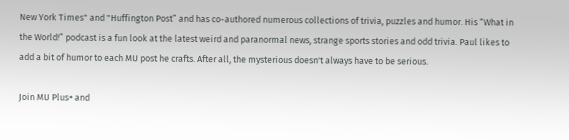New York Times" and "Huffington Post” and has co-authored numerous collections of trivia, puzzles and humor. His “What in the World!” podcast is a fun look at the latest weird and paranormal news, strange sports stories and odd trivia. Paul likes to add a bit of humor to each MU post he crafts. After all, the mysterious doesn't always have to be serious.

Join MU Plus+ and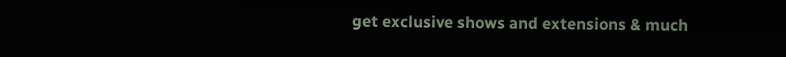get exclusive shows and extensions & much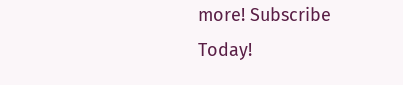more! Subscribe Today!